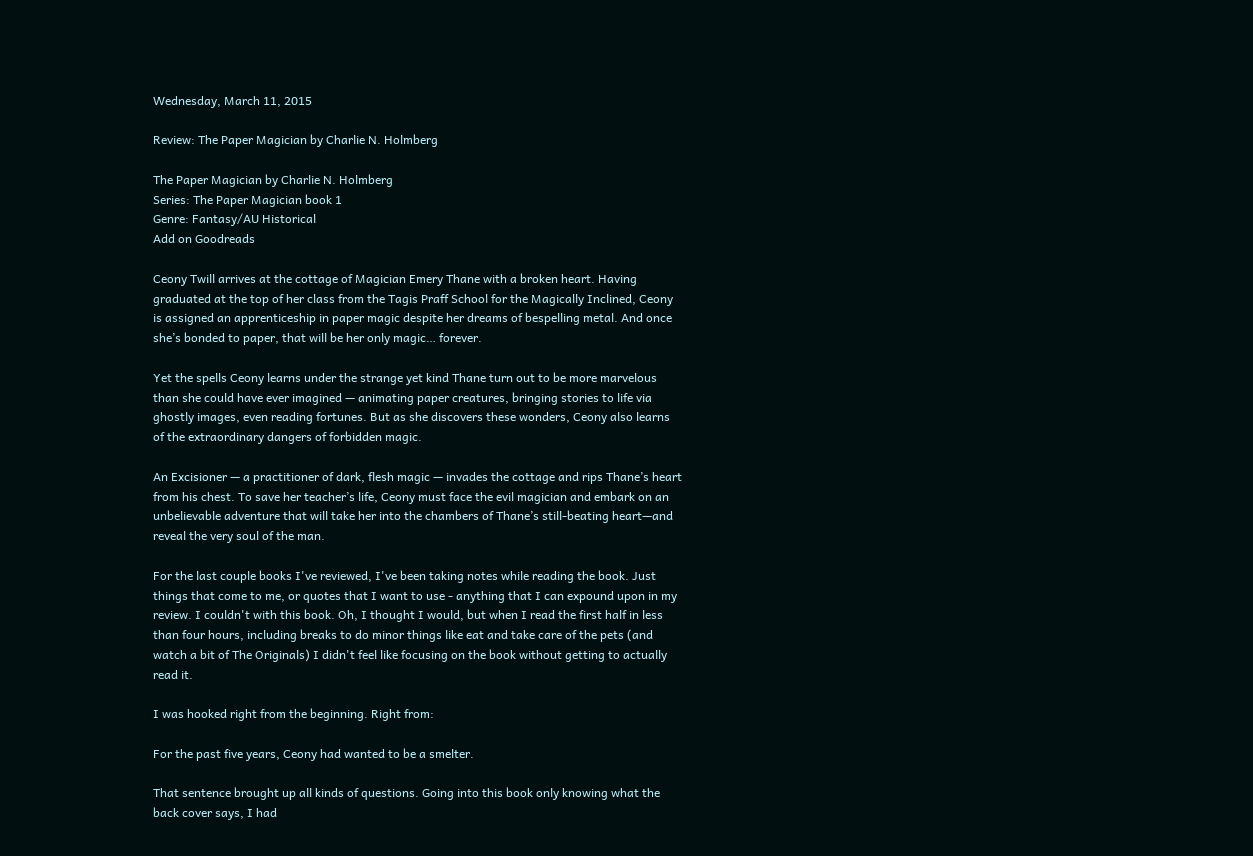Wednesday, March 11, 2015

Review: The Paper Magician by Charlie N. Holmberg

The Paper Magician by Charlie N. Holmberg
Series: The Paper Magician book 1
Genre: Fantasy/AU Historical
Add on Goodreads

Ceony Twill arrives at the cottage of Magician Emery Thane with a broken heart. Having graduated at the top of her class from the Tagis Praff School for the Magically Inclined, Ceony is assigned an apprenticeship in paper magic despite her dreams of bespelling metal. And once she’s bonded to paper, that will be her only magic… forever.

Yet the spells Ceony learns under the strange yet kind Thane turn out to be more marvelous than she could have ever imagined — animating paper creatures, bringing stories to life via ghostly images, even reading fortunes. But as she discovers these wonders, Ceony also learns of the extraordinary dangers of forbidden magic.

An Excisioner — a practitioner of dark, flesh magic — invades the cottage and rips Thane’s heart from his chest. To save her teacher’s life, Ceony must face the evil magician and embark on an unbelievable adventure that will take her into the chambers of Thane’s still-beating heart—and reveal the very soul of the man.

For the last couple books I've reviewed, I've been taking notes while reading the book. Just things that come to me, or quotes that I want to use - anything that I can expound upon in my review. I couldn't with this book. Oh, I thought I would, but when I read the first half in less than four hours, including breaks to do minor things like eat and take care of the pets (and watch a bit of The Originals) I didn't feel like focusing on the book without getting to actually read it.

I was hooked right from the beginning. Right from:

For the past five years, Ceony had wanted to be a smelter.

That sentence brought up all kinds of questions. Going into this book only knowing what the back cover says, I had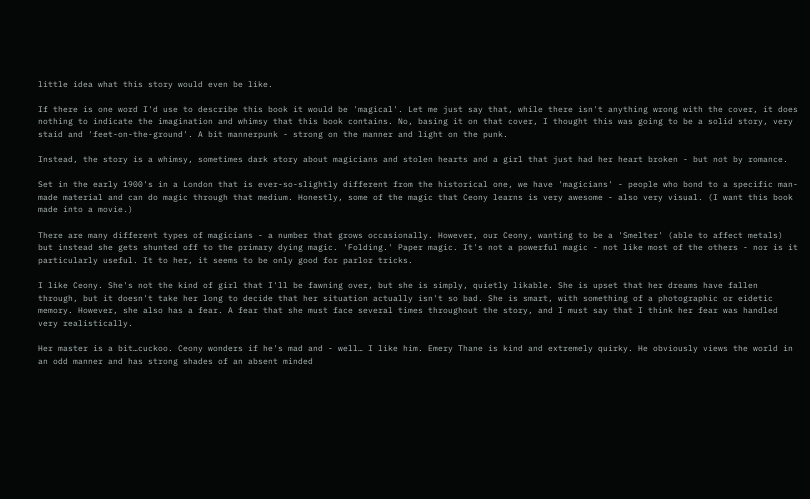little idea what this story would even be like.

If there is one word I'd use to describe this book it would be 'magical'. Let me just say that, while there isn't anything wrong with the cover, it does nothing to indicate the imagination and whimsy that this book contains. No, basing it on that cover, I thought this was going to be a solid story, very staid and 'feet-on-the-ground'. A bit mannerpunk - strong on the manner and light on the punk.

Instead, the story is a whimsy, sometimes dark story about magicians and stolen hearts and a girl that just had her heart broken - but not by romance.

Set in the early 1900's in a London that is ever-so-slightly different from the historical one, we have 'magicians' - people who bond to a specific man-made material and can do magic through that medium. Honestly, some of the magic that Ceony learns is very awesome - also very visual. (I want this book made into a movie.)

There are many different types of magicians - a number that grows occasionally. However, our Ceony, wanting to be a 'Smelter' (able to affect metals) but instead she gets shunted off to the primary dying magic. 'Folding.' Paper magic. It's not a powerful magic - not like most of the others - nor is it particularly useful. It to her, it seems to be only good for parlor tricks.

I like Ceony. She's not the kind of girl that I'll be fawning over, but she is simply, quietly likable. She is upset that her dreams have fallen through, but it doesn't take her long to decide that her situation actually isn't so bad. She is smart, with something of a photographic or eidetic memory. However, she also has a fear. A fear that she must face several times throughout the story, and I must say that I think her fear was handled very realistically.

Her master is a bit…cuckoo. Ceony wonders if he's mad and - well… I like him. Emery Thane is kind and extremely quirky. He obviously views the world in an odd manner and has strong shades of an absent minded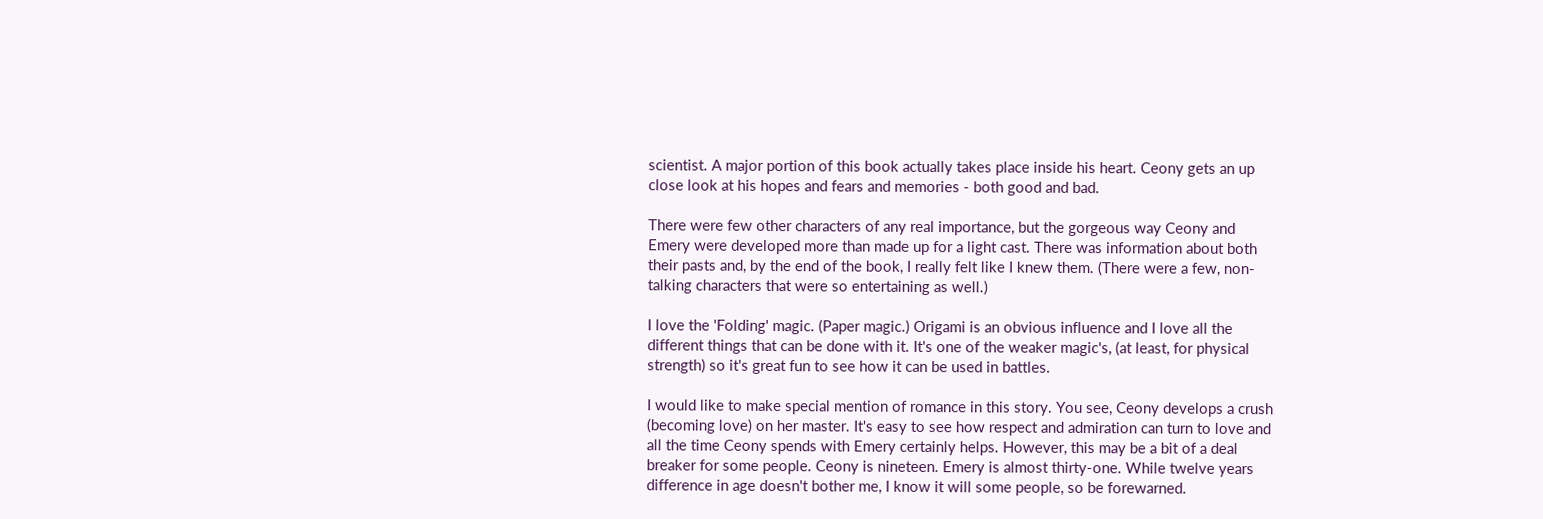scientist. A major portion of this book actually takes place inside his heart. Ceony gets an up close look at his hopes and fears and memories - both good and bad.

There were few other characters of any real importance, but the gorgeous way Ceony and Emery were developed more than made up for a light cast. There was information about both their pasts and, by the end of the book, I really felt like I knew them. (There were a few, non-talking characters that were so entertaining as well.)

I love the 'Folding' magic. (Paper magic.) Origami is an obvious influence and I love all the different things that can be done with it. It's one of the weaker magic's, (at least, for physical strength) so it's great fun to see how it can be used in battles.

I would like to make special mention of romance in this story. You see, Ceony develops a crush (becoming love) on her master. It's easy to see how respect and admiration can turn to love and all the time Ceony spends with Emery certainly helps. However, this may be a bit of a deal breaker for some people. Ceony is nineteen. Emery is almost thirty-one. While twelve years difference in age doesn't bother me, I know it will some people, so be forewarned.